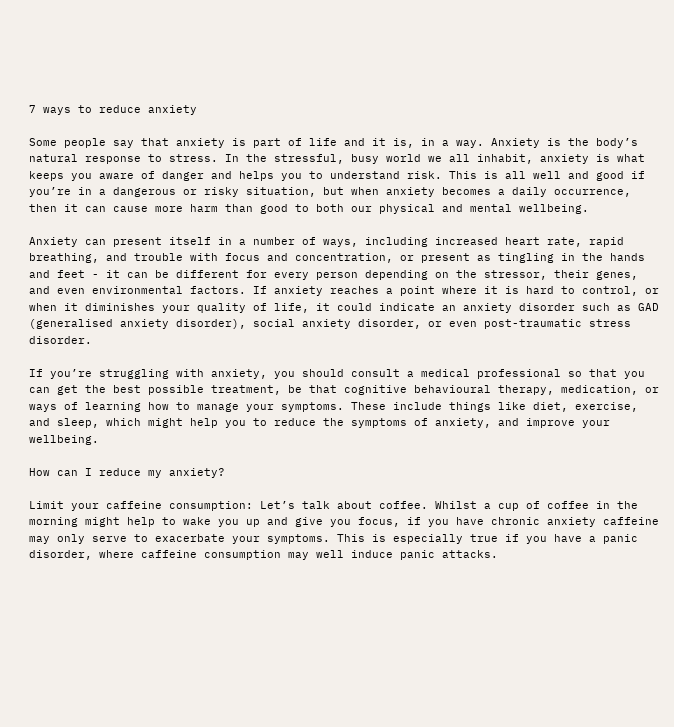7 ways to reduce anxiety

Some people say that anxiety is part of life and it is, in a way. Anxiety is the body’s natural response to stress. In the stressful, busy world we all inhabit, anxiety is what keeps you aware of danger and helps you to understand risk. This is all well and good if you’re in a dangerous or risky situation, but when anxiety becomes a daily occurrence, then it can cause more harm than good to both our physical and mental wellbeing.

Anxiety can present itself in a number of ways, including increased heart rate, rapid breathing, and trouble with focus and concentration, or present as tingling in the hands and feet - it can be different for every person depending on the stressor, their genes, and even environmental factors. If anxiety reaches a point where it is hard to control, or when it diminishes your quality of life, it could indicate an anxiety disorder such as GAD (generalised anxiety disorder), social anxiety disorder, or even post-traumatic stress disorder.

If you’re struggling with anxiety, you should consult a medical professional so that you can get the best possible treatment, be that cognitive behavioural therapy, medication, or ways of learning how to manage your symptoms. These include things like diet, exercise, and sleep, which might help you to reduce the symptoms of anxiety, and improve your wellbeing.

How can I reduce my anxiety?

Limit your caffeine consumption: Let’s talk about coffee. Whilst a cup of coffee in the morning might help to wake you up and give you focus, if you have chronic anxiety caffeine may only serve to exacerbate your symptoms. This is especially true if you have a panic disorder, where caffeine consumption may well induce panic attacks.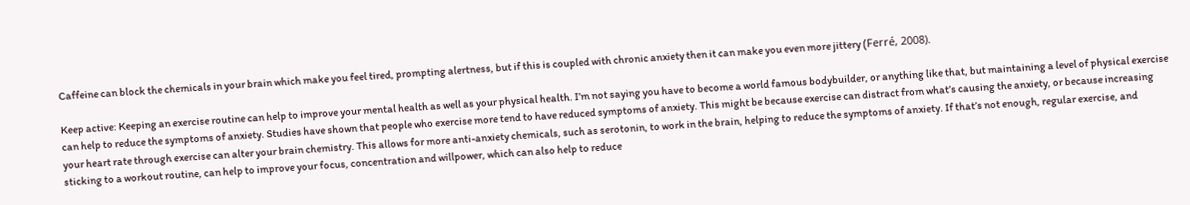Caffeine can block the chemicals in your brain which make you feel tired, prompting alertness, but if this is coupled with chronic anxiety then it can make you even more jittery (Ferré, 2008).

Keep active: Keeping an exercise routine can help to improve your mental health as well as your physical health. I’m not saying you have to become a world famous bodybuilder, or anything like that, but maintaining a level of physical exercise can help to reduce the symptoms of anxiety. Studies have shown that people who exercise more tend to have reduced symptoms of anxiety. This might be because exercise can distract from what’s causing the anxiety, or because increasing your heart rate through exercise can alter your brain chemistry. This allows for more anti-anxiety chemicals, such as serotonin, to work in the brain, helping to reduce the symptoms of anxiety. If that’s not enough, regular exercise, and sticking to a workout routine, can help to improve your focus, concentration and willpower, which can also help to reduce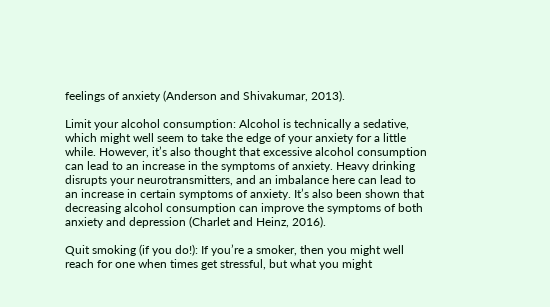feelings of anxiety (Anderson and Shivakumar, 2013).

Limit your alcohol consumption: Alcohol is technically a sedative, which might well seem to take the edge of your anxiety for a little while. However, it’s also thought that excessive alcohol consumption can lead to an increase in the symptoms of anxiety. Heavy drinking disrupts your neurotransmitters, and an imbalance here can lead to an increase in certain symptoms of anxiety. It’s also been shown that decreasing alcohol consumption can improve the symptoms of both anxiety and depression (Charlet and Heinz, 2016).

Quit smoking (if you do!): If you’re a smoker, then you might well reach for one when times get stressful, but what you might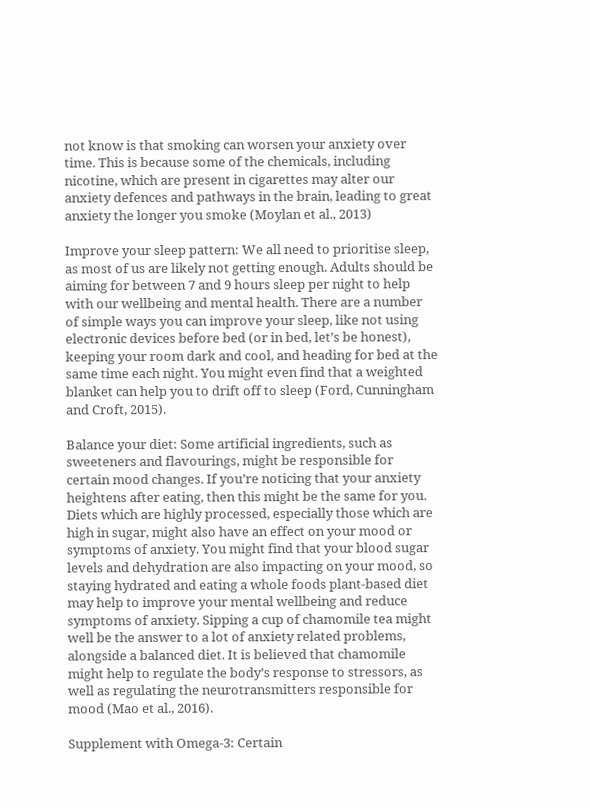not know is that smoking can worsen your anxiety over time. This is because some of the chemicals, including nicotine, which are present in cigarettes may alter our anxiety defences and pathways in the brain, leading to great anxiety the longer you smoke (Moylan et al., 2013)

Improve your sleep pattern: We all need to prioritise sleep, as most of us are likely not getting enough. Adults should be aiming for between 7 and 9 hours sleep per night to help with our wellbeing and mental health. There are a number of simple ways you can improve your sleep, like not using electronic devices before bed (or in bed, let’s be honest), keeping your room dark and cool, and heading for bed at the same time each night. You might even find that a weighted blanket can help you to drift off to sleep (Ford, Cunningham and Croft, 2015).

Balance your diet: Some artificial ingredients, such as sweeteners and flavourings, might be responsible for certain mood changes. If you’re noticing that your anxiety heightens after eating, then this might be the same for you. Diets which are highly processed, especially those which are high in sugar, might also have an effect on your mood or symptoms of anxiety. You might find that your blood sugar levels and dehydration are also impacting on your mood, so staying hydrated and eating a whole foods plant-based diet may help to improve your mental wellbeing and reduce symptoms of anxiety. Sipping a cup of chamomile tea might well be the answer to a lot of anxiety related problems, alongside a balanced diet. It is believed that chamomile might help to regulate the body’s response to stressors, as well as regulating the neurotransmitters responsible for mood (Mao et al., 2016).

Supplement with Omega-3: Certain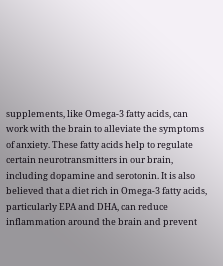supplements, like Omega-3 fatty acids, can work with the brain to alleviate the symptoms of anxiety. These fatty acids help to regulate certain neurotransmitters in our brain, including dopamine and serotonin. It is also believed that a diet rich in Omega-3 fatty acids, particularly EPA and DHA, can reduce inflammation around the brain and prevent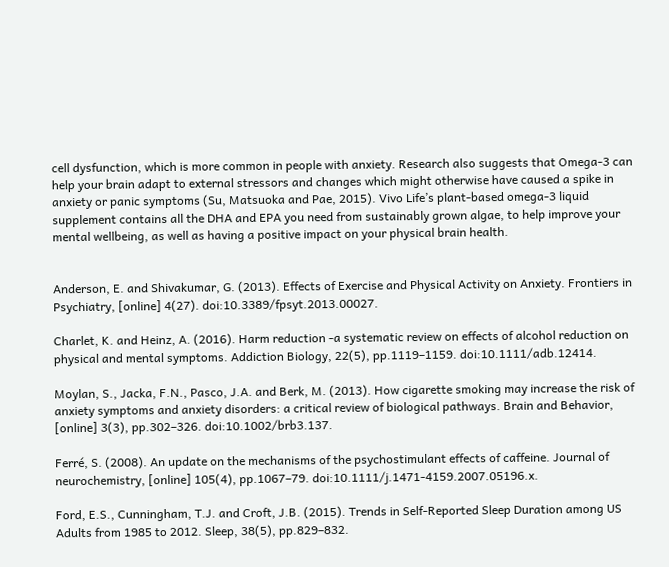cell dysfunction, which is more common in people with anxiety. Research also suggests that Omega-3 can help your brain adapt to external stressors and changes which might otherwise have caused a spike in anxiety or panic symptoms (Su, Matsuoka and Pae, 2015). Vivo Life’s plant-based omega-3 liquid supplement contains all the DHA and EPA you need from sustainably grown algae, to help improve your mental wellbeing, as well as having a positive impact on your physical brain health.


Anderson, E. and Shivakumar, G. (2013). Effects of Exercise and Physical Activity on Anxiety. Frontiers in Psychiatry, [online] 4(27). doi:10.3389/fpsyt.2013.00027.

Charlet, K. and Heinz, A. (2016). Harm reduction -a systematic review on effects of alcohol reduction on physical and mental symptoms. Addiction Biology, 22(5), pp.1119–1159. doi:10.1111/adb.12414.

Moylan, S., Jacka, F.N., Pasco, J.A. and Berk, M. (2013). How cigarette smoking may increase the risk of anxiety symptoms and anxiety disorders: a critical review of biological pathways. Brain and Behavior, [online] 3(3), pp.302–326. doi:10.1002/brb3.137.

Ferré, S. (2008). An update on the mechanisms of the psychostimulant effects of caffeine. Journal of neurochemistry, [online] 105(4), pp.1067–79. doi:10.1111/j.1471-4159.2007.05196.x.

Ford, E.S., Cunningham, T.J. and Croft, J.B. (2015). Trends in Self-Reported Sleep Duration among US Adults from 1985 to 2012. Sleep, 38(5), pp.829–832.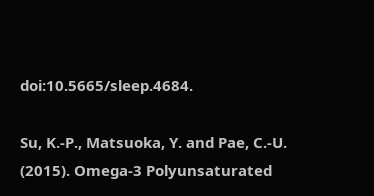doi:10.5665/sleep.4684.

Su, K.-P., Matsuoka, Y. and Pae, C.-U. (2015). Omega-3 Polyunsaturated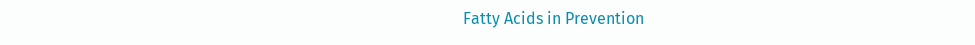Fatty Acids in Prevention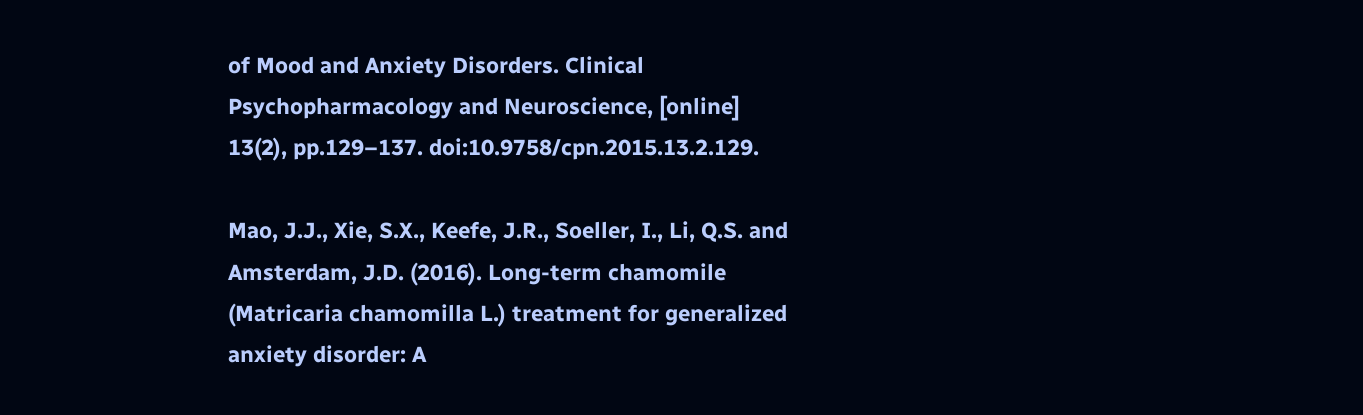of Mood and Anxiety Disorders. Clinical Psychopharmacology and Neuroscience, [online] 13(2), pp.129–137. doi:10.9758/cpn.2015.13.2.129.

Mao, J.J., Xie, S.X., Keefe, J.R., Soeller, I., Li, Q.S. and Amsterdam, J.D. (2016). Long-term chamomile (Matricaria chamomilla L.) treatment for generalized anxiety disorder: A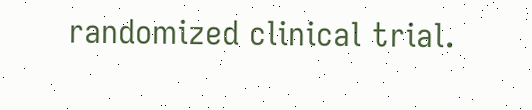randomized clinical trial.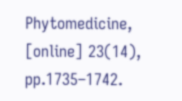Phytomedicine, [online] 23(14), pp.1735–1742.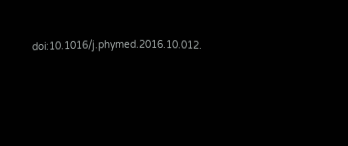doi:10.1016/j.phymed.2016.10.012.